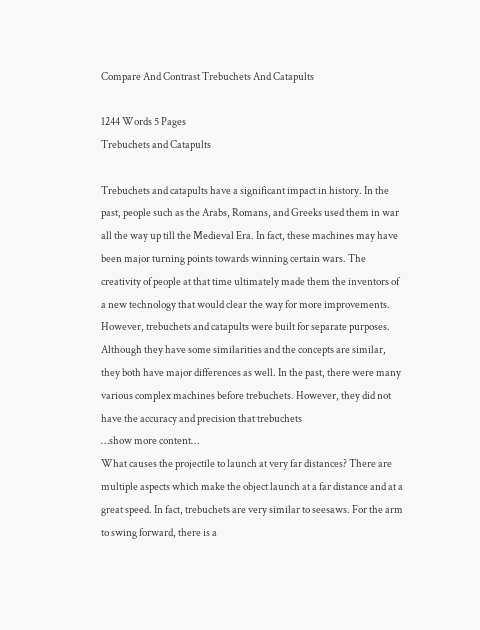Compare And Contrast Trebuchets And Catapults

1244 Words 5 Pages
Trebuchets and Catapults

Trebuchets and catapults have a significant impact in history. In the past, people such as the Arabs, Romans, and Greeks used them in war all the way up till the Medieval Era. In fact, these machines may have been major turning points towards winning certain wars. The creativity of people at that time ultimately made them the inventors of a new technology that would clear the way for more improvements. However, trebuchets and catapults were built for separate purposes. Although they have some similarities and the concepts are similar, they both have major differences as well. In the past, there were many various complex machines before trebuchets. However, they did not have the accuracy and precision that trebuchets
…show more content…
What causes the projectile to launch at very far distances? There are multiple aspects which make the object launch at a far distance and at a great speed. In fact, trebuchets are very similar to seesaws. For the arm to swing forward, there is a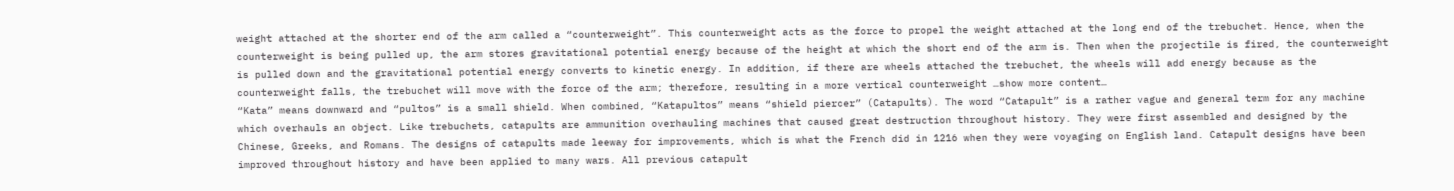weight attached at the shorter end of the arm called a “counterweight”. This counterweight acts as the force to propel the weight attached at the long end of the trebuchet. Hence, when the counterweight is being pulled up, the arm stores gravitational potential energy because of the height at which the short end of the arm is. Then when the projectile is fired, the counterweight is pulled down and the gravitational potential energy converts to kinetic energy. In addition, if there are wheels attached the trebuchet, the wheels will add energy because as the counterweight falls, the trebuchet will move with the force of the arm; therefore, resulting in a more vertical counterweight …show more content…
“Kata” means downward and “pultos” is a small shield. When combined, “Katapultos” means “shield piercer” (Catapults). The word “Catapult” is a rather vague and general term for any machine which overhauls an object. Like trebuchets, catapults are ammunition overhauling machines that caused great destruction throughout history. They were first assembled and designed by the Chinese, Greeks, and Romans. The designs of catapults made leeway for improvements, which is what the French did in 1216 when they were voyaging on English land. Catapult designs have been improved throughout history and have been applied to many wars. All previous catapult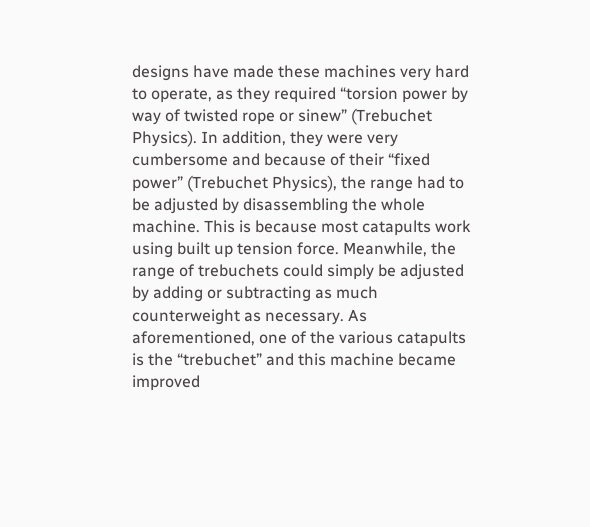designs have made these machines very hard to operate, as they required “torsion power by way of twisted rope or sinew” (Trebuchet Physics). In addition, they were very cumbersome and because of their “fixed power” (Trebuchet Physics), the range had to be adjusted by disassembling the whole machine. This is because most catapults work using built up tension force. Meanwhile, the range of trebuchets could simply be adjusted by adding or subtracting as much counterweight as necessary. As aforementioned, one of the various catapults is the “trebuchet” and this machine became improved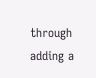through adding a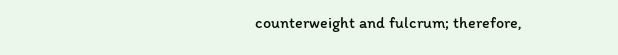counterweight and fulcrum; therefore,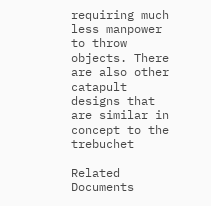requiring much less manpower to throw objects. There are also other catapult designs that are similar in concept to the trebuchet

Related Documents